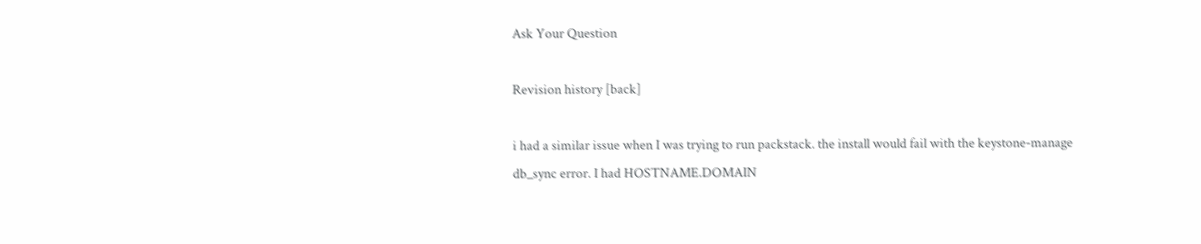Ask Your Question

Revision history [back]

i had a similar issue when I was trying to run packstack. the install would fail with the keystone-manage db_sync error. I had HOSTNAME.DOMAIN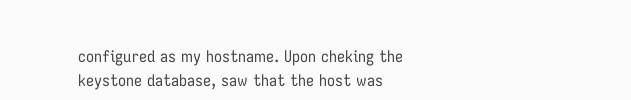configured as my hostname. Upon cheking the keystone database, saw that the host was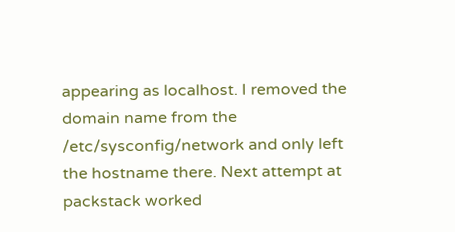appearing as localhost. I removed the domain name from the /etc/sysconfig/network and only left the hostname there. Next attempt at packstack worked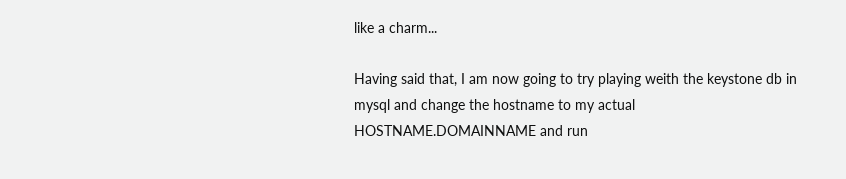like a charm...

Having said that, I am now going to try playing weith the keystone db in mysql and change the hostname to my actual HOSTNAME.DOMAINNAME and run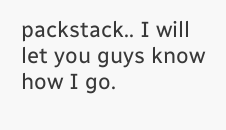packstack.. I will let you guys know how I go.